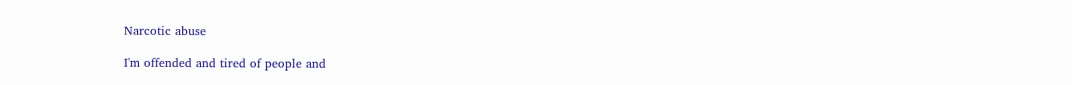Narcotic abuse

I'm offended and tired of people and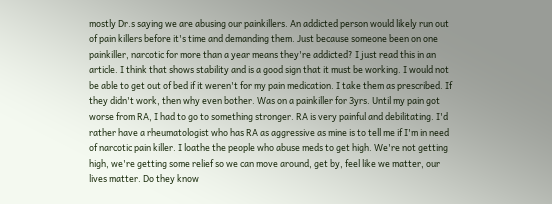mostly Dr.s saying we are abusing our painkillers. An addicted person would likely run out of pain killers before it's time and demanding them. Just because someone been on one painkiller, narcotic for more than a year means they're addicted? I just read this in an article. I think that shows stability and is a good sign that it must be working. I would not be able to get out of bed if it weren't for my pain medication. I take them as prescribed. If they didn't work, then why even bother. Was on a painkiller for 3yrs. Until my pain got worse from RA, I had to go to something stronger. RA is very painful and debilitating. I'd rather have a rheumatologist who has RA as aggressive as mine is to tell me if I'm in need of narcotic pain killer. I loathe the people who abuse meds to get high. We're not getting high, we're getting some relief so we can move around, get by, feel like we matter, our lives matter. Do they know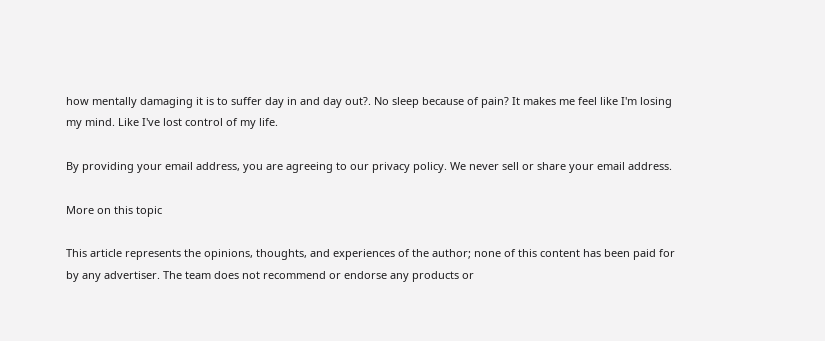how mentally damaging it is to suffer day in and day out?. No sleep because of pain? It makes me feel like I'm losing my mind. Like I've lost control of my life.

By providing your email address, you are agreeing to our privacy policy. We never sell or share your email address.

More on this topic

This article represents the opinions, thoughts, and experiences of the author; none of this content has been paid for by any advertiser. The team does not recommend or endorse any products or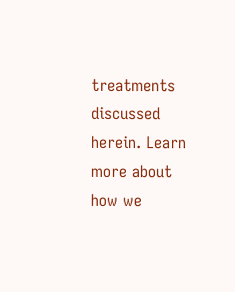treatments discussed herein. Learn more about how we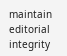maintain editorial integrity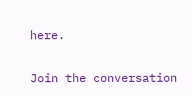here.

Join the conversation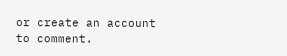or create an account to comment.